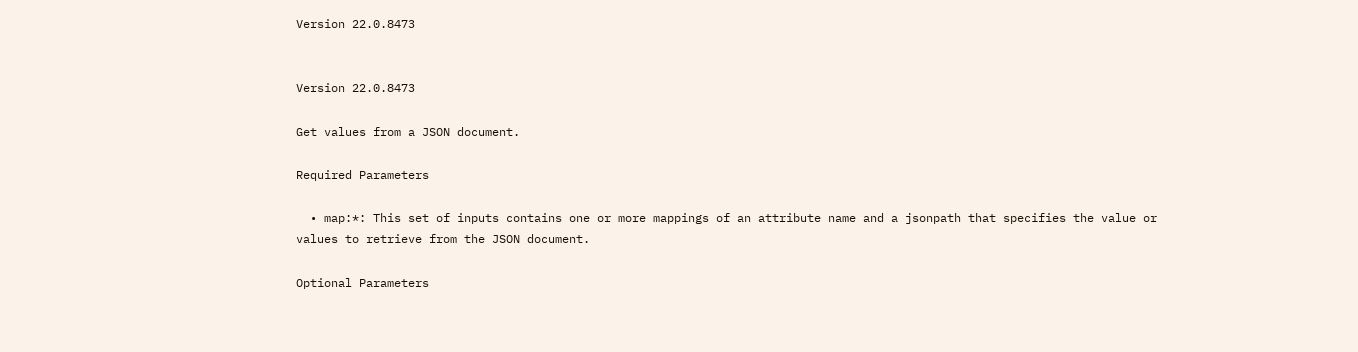Version 22.0.8473


Version 22.0.8473

Get values from a JSON document.

Required Parameters

  • map:*: This set of inputs contains one or more mappings of an attribute name and a jsonpath that specifies the value or values to retrieve from the JSON document.

Optional Parameters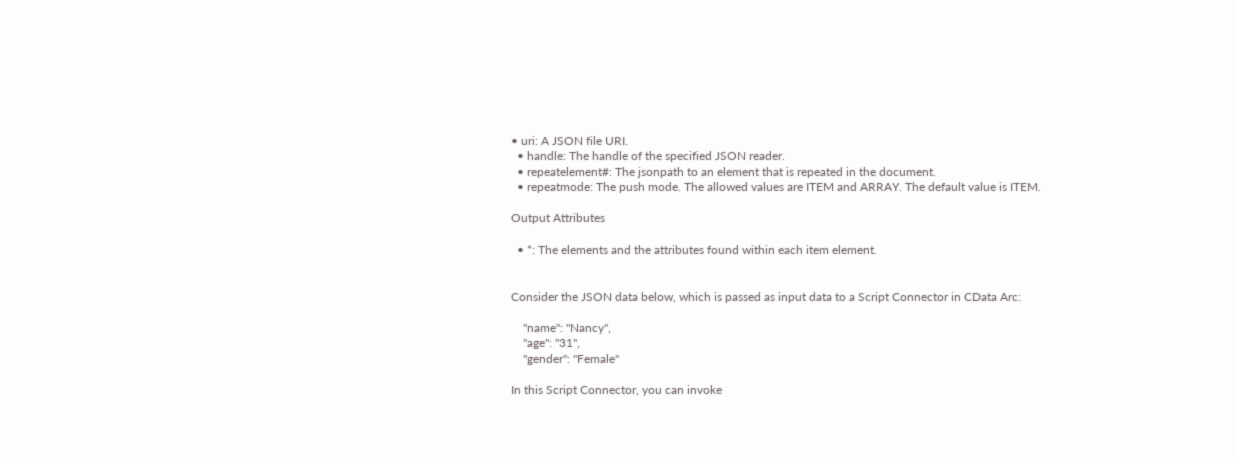• uri: A JSON file URI.
  • handle: The handle of the specified JSON reader.
  • repeatelement#: The jsonpath to an element that is repeated in the document.
  • repeatmode: The push mode. The allowed values are ITEM and ARRAY. The default value is ITEM.

Output Attributes

  • *: The elements and the attributes found within each item element.


Consider the JSON data below, which is passed as input data to a Script Connector in CData Arc:

    "name": "Nancy",
    "age": "31",
    "gender": "Female"

In this Script Connector, you can invoke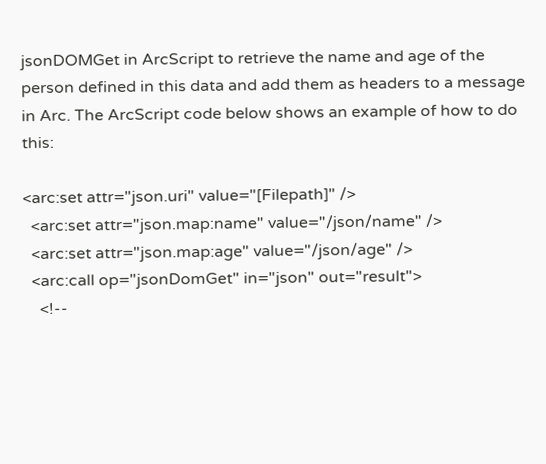jsonDOMGet in ArcScript to retrieve the name and age of the person defined in this data and add them as headers to a message in Arc. The ArcScript code below shows an example of how to do this:

<arc:set attr="json.uri" value="[Filepath]" />
  <arc:set attr="json.map:name" value="/json/name" />
  <arc:set attr="json.map:age" value="/json/age" />
  <arc:call op="jsonDomGet" in="json" out="result">
    <!--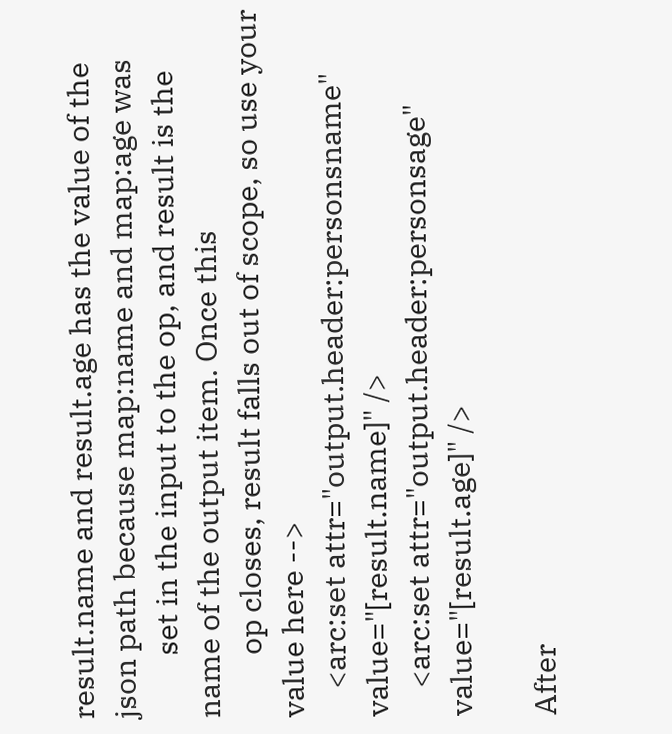result.name and result.age has the value of the json path because map:name and map:age was
         set in the input to the op, and result is the name of the output item. Once this
         op closes, result falls out of scope, so use your value here -->
    <arc:set attr="output.header:personsname" value="[result.name]" />
    <arc:set attr="output.header:personsage" value="[result.age]" />

After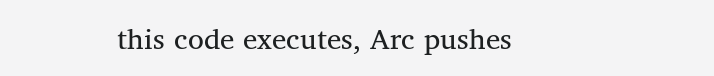this code executes, Arc pushes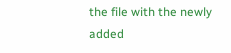the file with the newly added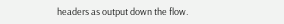headers as output down the flow.